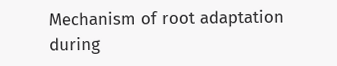Mechanism of root adaptation during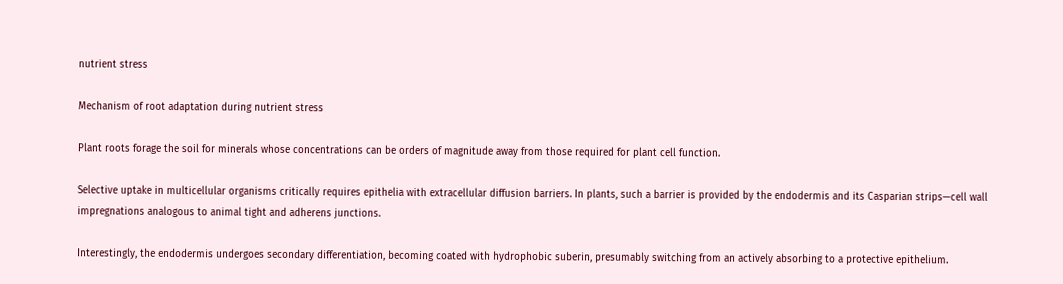nutrient stress

Mechanism of root adaptation during nutrient stress

Plant roots forage the soil for minerals whose concentrations can be orders of magnitude away from those required for plant cell function.

Selective uptake in multicellular organisms critically requires epithelia with extracellular diffusion barriers. In plants, such a barrier is provided by the endodermis and its Casparian strips—cell wall impregnations analogous to animal tight and adherens junctions.

Interestingly, the endodermis undergoes secondary differentiation, becoming coated with hydrophobic suberin, presumably switching from an actively absorbing to a protective epithelium.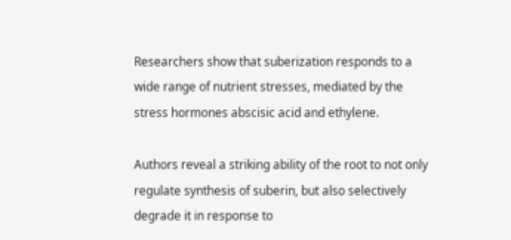Researchers show that suberization responds to a wide range of nutrient stresses, mediated by the stress hormones abscisic acid and ethylene.

Authors reveal a striking ability of the root to not only regulate synthesis of suberin, but also selectively degrade it in response to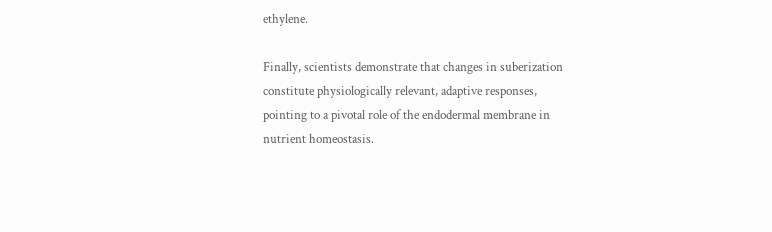ethylene.

Finally, scientists demonstrate that changes in suberization constitute physiologically relevant, adaptive responses, pointing to a pivotal role of the endodermal membrane in nutrient homeostasis.